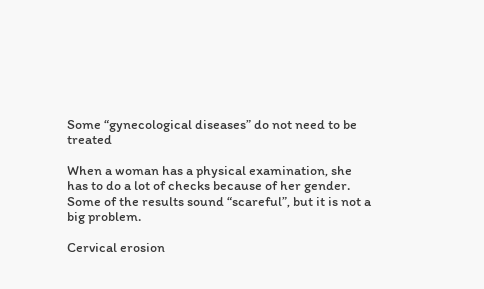Some “gynecological diseases” do not need to be treated

When a woman has a physical examination, she has to do a lot of checks because of her gender. Some of the results sound “scareful”, but it is not a big problem.

Cervical erosion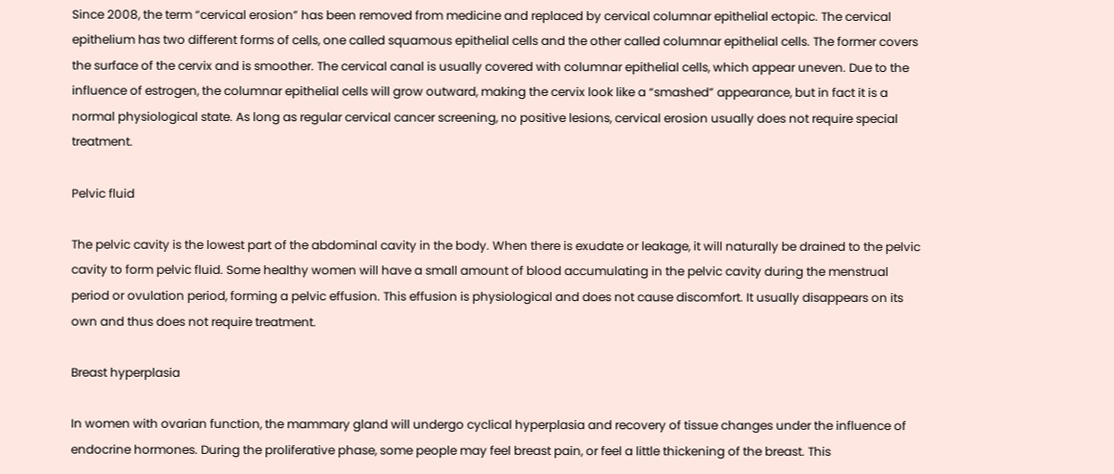Since 2008, the term “cervical erosion” has been removed from medicine and replaced by cervical columnar epithelial ectopic. The cervical epithelium has two different forms of cells, one called squamous epithelial cells and the other called columnar epithelial cells. The former covers the surface of the cervix and is smoother. The cervical canal is usually covered with columnar epithelial cells, which appear uneven. Due to the influence of estrogen, the columnar epithelial cells will grow outward, making the cervix look like a “smashed” appearance, but in fact it is a normal physiological state. As long as regular cervical cancer screening, no positive lesions, cervical erosion usually does not require special treatment.

Pelvic fluid

The pelvic cavity is the lowest part of the abdominal cavity in the body. When there is exudate or leakage, it will naturally be drained to the pelvic cavity to form pelvic fluid. Some healthy women will have a small amount of blood accumulating in the pelvic cavity during the menstrual period or ovulation period, forming a pelvic effusion. This effusion is physiological and does not cause discomfort. It usually disappears on its own and thus does not require treatment.

Breast hyperplasia

In women with ovarian function, the mammary gland will undergo cyclical hyperplasia and recovery of tissue changes under the influence of endocrine hormones. During the proliferative phase, some people may feel breast pain, or feel a little thickening of the breast. This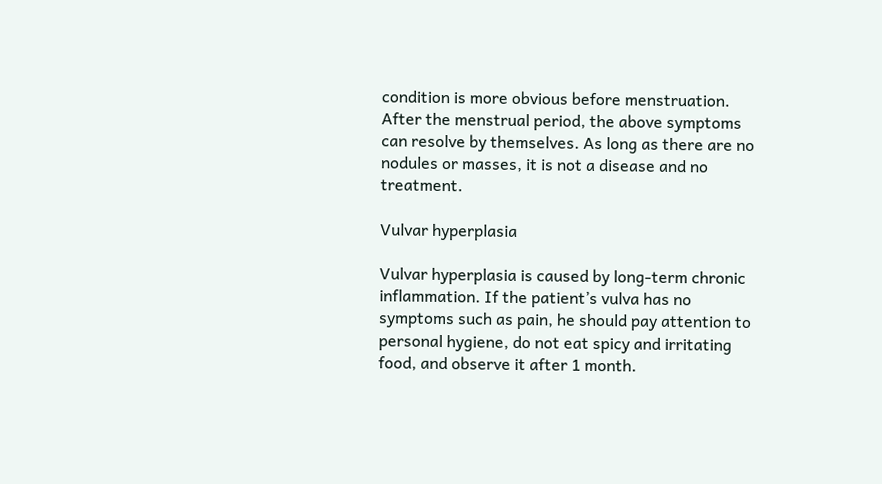condition is more obvious before menstruation. After the menstrual period, the above symptoms can resolve by themselves. As long as there are no nodules or masses, it is not a disease and no treatment.

Vulvar hyperplasia

Vulvar hyperplasia is caused by long-term chronic inflammation. If the patient’s vulva has no symptoms such as pain, he should pay attention to personal hygiene, do not eat spicy and irritating food, and observe it after 1 month.